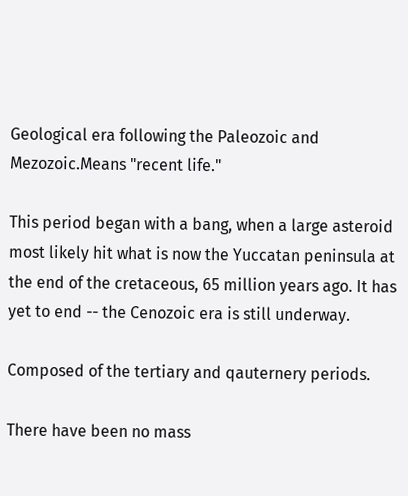Geological era following the Paleozoic and Mezozoic.Means "recent life."

This period began with a bang, when a large asteroid most likely hit what is now the Yuccatan peninsula at the end of the cretaceous, 65 million years ago. It has yet to end -- the Cenozoic era is still underway.

Composed of the tertiary and qauternery periods.

There have been no mass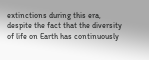extinctions during this era, despite the fact that the diversity of life on Earth has continuously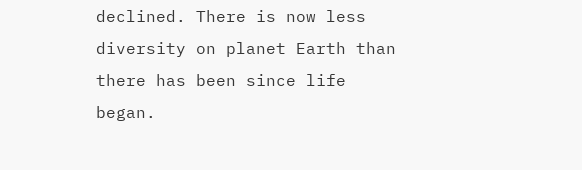declined. There is now less diversity on planet Earth than there has been since life began.